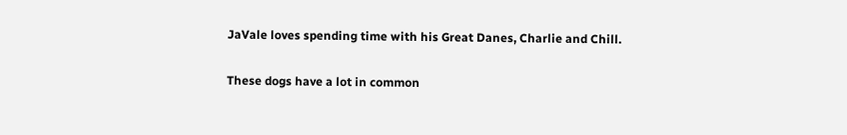JaVale loves spending time with his Great Danes, Charlie and Chill.

These dogs have a lot in common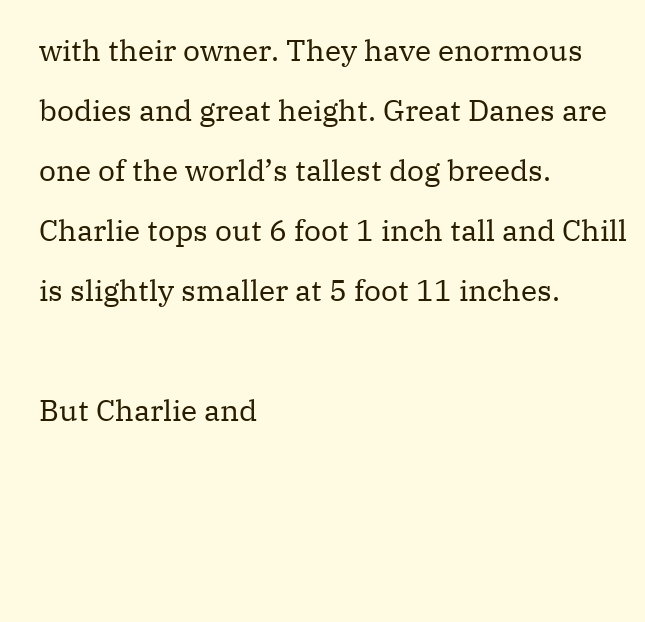with their owner. They have enormous bodies and great height. Great Danes are one of the world’s tallest dog breeds. Charlie tops out 6 foot 1 inch tall and Chill is slightly smaller at 5 foot 11 inches.

But Charlie and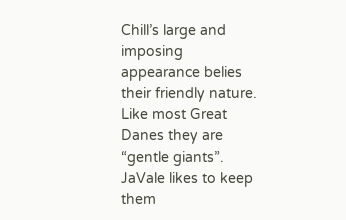Chill’s large and imposing appearance belies their friendly nature. Like most Great Danes they are “gentle giants”. JaVale likes to keep them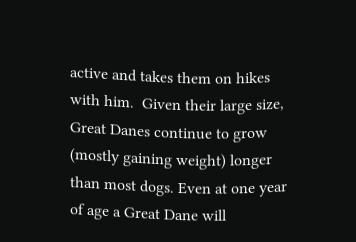active and takes them on hikes with him.  Given their large size, Great Danes continue to grow (mostly gaining weight) longer than most dogs. Even at one year of age a Great Dane will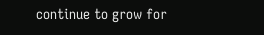continue to grow for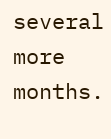several more months.